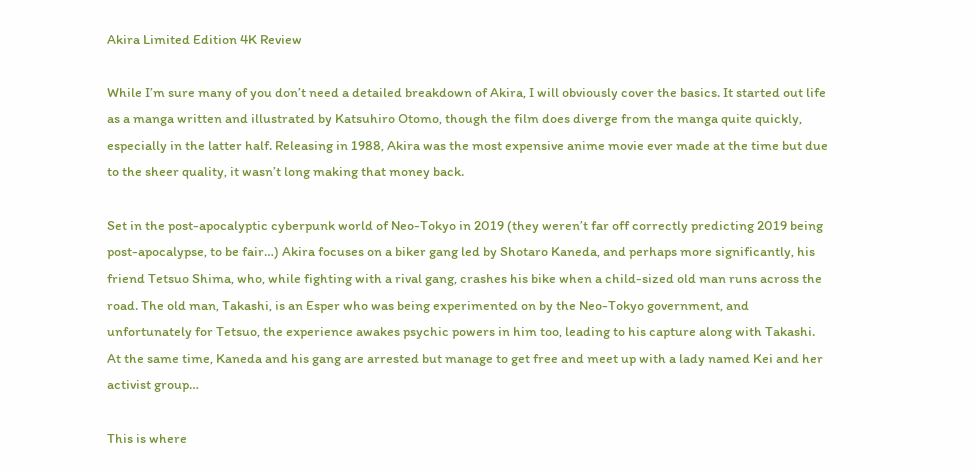Akira Limited Edition 4K Review

While I’m sure many of you don’t need a detailed breakdown of Akira, I will obviously cover the basics. It started out life as a manga written and illustrated by Katsuhiro Otomo, though the film does diverge from the manga quite quickly, especially in the latter half. Releasing in 1988, Akira was the most expensive anime movie ever made at the time but due to the sheer quality, it wasn’t long making that money back.

Set in the post-apocalyptic cyberpunk world of Neo-Tokyo in 2019 (they weren’t far off correctly predicting 2019 being post-apocalypse, to be fair…) Akira focuses on a biker gang led by Shotaro Kaneda, and perhaps more significantly, his friend Tetsuo Shima, who, while fighting with a rival gang, crashes his bike when a child-sized old man runs across the road. The old man, Takashi, is an Esper who was being experimented on by the Neo-Tokyo government, and unfortunately for Tetsuo, the experience awakes psychic powers in him too, leading to his capture along with Takashi. At the same time, Kaneda and his gang are arrested but manage to get free and meet up with a lady named Kei and her activist group…

This is where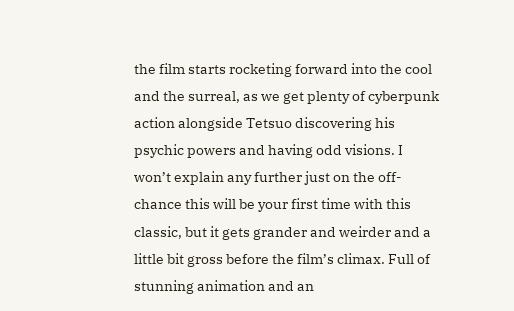the film starts rocketing forward into the cool and the surreal, as we get plenty of cyberpunk action alongside Tetsuo discovering his psychic powers and having odd visions. I won’t explain any further just on the off-chance this will be your first time with this classic, but it gets grander and weirder and a little bit gross before the film’s climax. Full of stunning animation and an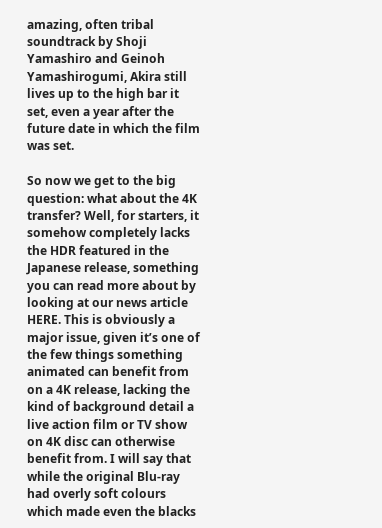amazing, often tribal soundtrack by Shoji Yamashiro and Geinoh Yamashirogumi, Akira still lives up to the high bar it set, even a year after the future date in which the film was set.

So now we get to the big question: what about the 4K transfer? Well, for starters, it somehow completely lacks the HDR featured in the Japanese release, something you can read more about by looking at our news article HERE. This is obviously a major issue, given it’s one of the few things something animated can benefit from on a 4K release, lacking the kind of background detail a live action film or TV show on 4K disc can otherwise benefit from. I will say that while the original Blu-ray had overly soft colours which made even the blacks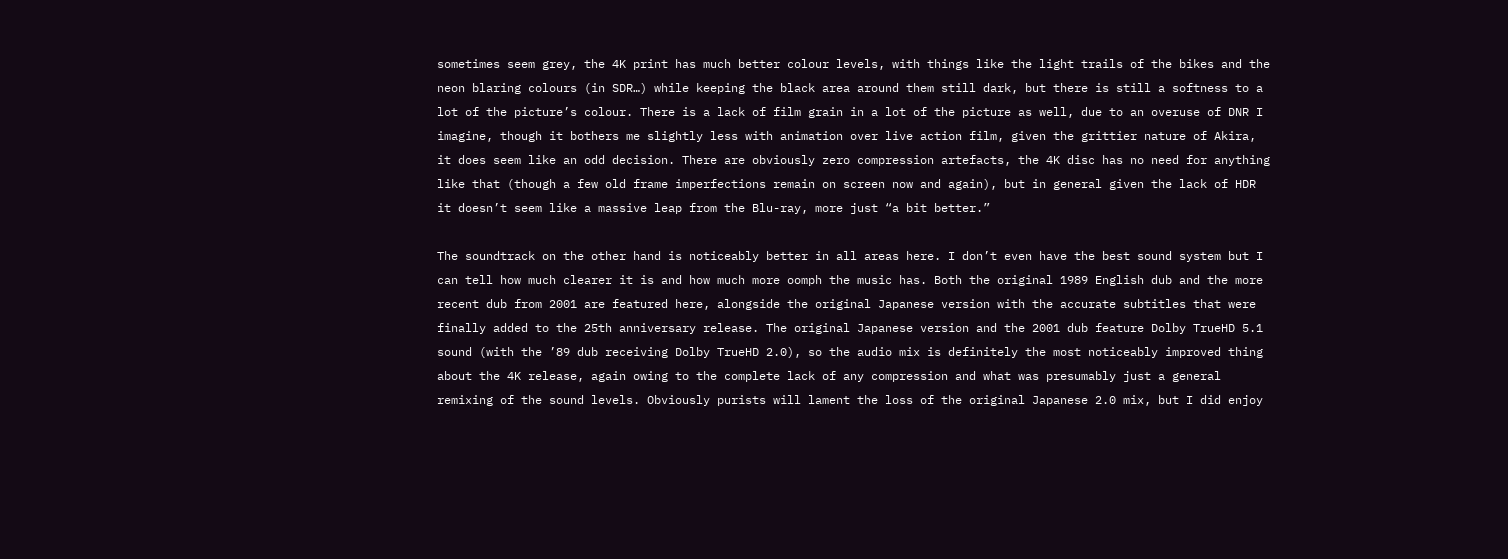sometimes seem grey, the 4K print has much better colour levels, with things like the light trails of the bikes and the neon blaring colours (in SDR…) while keeping the black area around them still dark, but there is still a softness to a lot of the picture’s colour. There is a lack of film grain in a lot of the picture as well, due to an overuse of DNR I imagine, though it bothers me slightly less with animation over live action film, given the grittier nature of Akira, it does seem like an odd decision. There are obviously zero compression artefacts, the 4K disc has no need for anything like that (though a few old frame imperfections remain on screen now and again), but in general given the lack of HDR it doesn’t seem like a massive leap from the Blu-ray, more just “a bit better.”

The soundtrack on the other hand is noticeably better in all areas here. I don’t even have the best sound system but I can tell how much clearer it is and how much more oomph the music has. Both the original 1989 English dub and the more recent dub from 2001 are featured here, alongside the original Japanese version with the accurate subtitles that were finally added to the 25th anniversary release. The original Japanese version and the 2001 dub feature Dolby TrueHD 5.1 sound (with the ’89 dub receiving Dolby TrueHD 2.0), so the audio mix is definitely the most noticeably improved thing about the 4K release, again owing to the complete lack of any compression and what was presumably just a general remixing of the sound levels. Obviously purists will lament the loss of the original Japanese 2.0 mix, but I did enjoy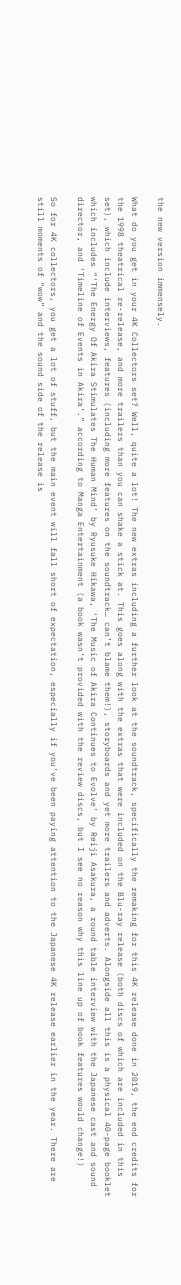the new version immensely.

What do you get in your 4K Collectors set? Well, quite a lot! The new extras including a further look at the soundtrack, specifically the remaking for this 4K release done in 2019, the end credits for the 1998 theatrical re-release, and more trailers than you can shake a stick at. This goes along with the extras that were included on the Blu-ray release (both discs of which are included in this set), which include interviews, features (including more features on the soundtrack… can’t blame them!), storyboards and yet more trailers and adverts. Alongside all this is a physical 40-page booklet which includes “‘The Energy Of Akira Stimulates The Human Mind’ by Ryusuke Hikawa, ‘The Music of Akira Continues to Evolve’ by Reiji Asakura, a round table interview with the Japanese cast and sound director, and ‘Timeline of Events in Akira’.” according to Manga Entertainment (a book wasn’t provided with the review discs, but I see no reason why this line up of book features would change!)

So for 4K collectors, you get a lot of stuff, but the main event will fall short of expectation, especially if you’ve been paying attention to the Japanese 4K release earlier in the year. There are still moments of “wow” and the sound side of the release is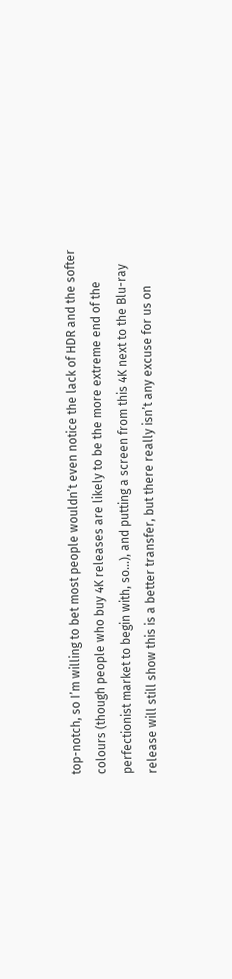top-notch, so I’m willing to bet most people wouldn’t even notice the lack of HDR and the softer colours (though people who buy 4K releases are likely to be the more extreme end of the perfectionist market to begin with, so…), and putting a screen from this 4K next to the Blu-ray release will still show this is a better transfer, but there really isn’t any excuse for us on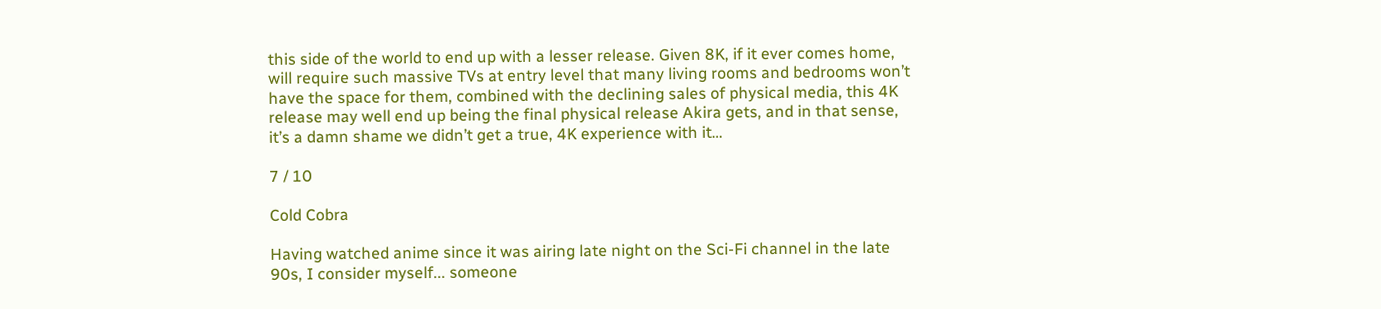this side of the world to end up with a lesser release. Given 8K, if it ever comes home, will require such massive TVs at entry level that many living rooms and bedrooms won’t have the space for them, combined with the declining sales of physical media, this 4K release may well end up being the final physical release Akira gets, and in that sense, it’s a damn shame we didn’t get a true, 4K experience with it…

7 / 10

Cold Cobra

Having watched anime since it was airing late night on the Sci-Fi channel in the late 90s, I consider myself... someone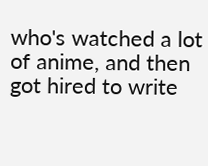who's watched a lot of anime, and then got hired to write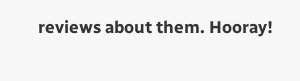reviews about them. Hooray!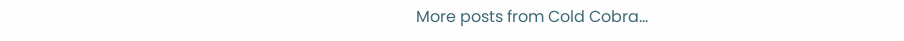More posts from Cold Cobra...